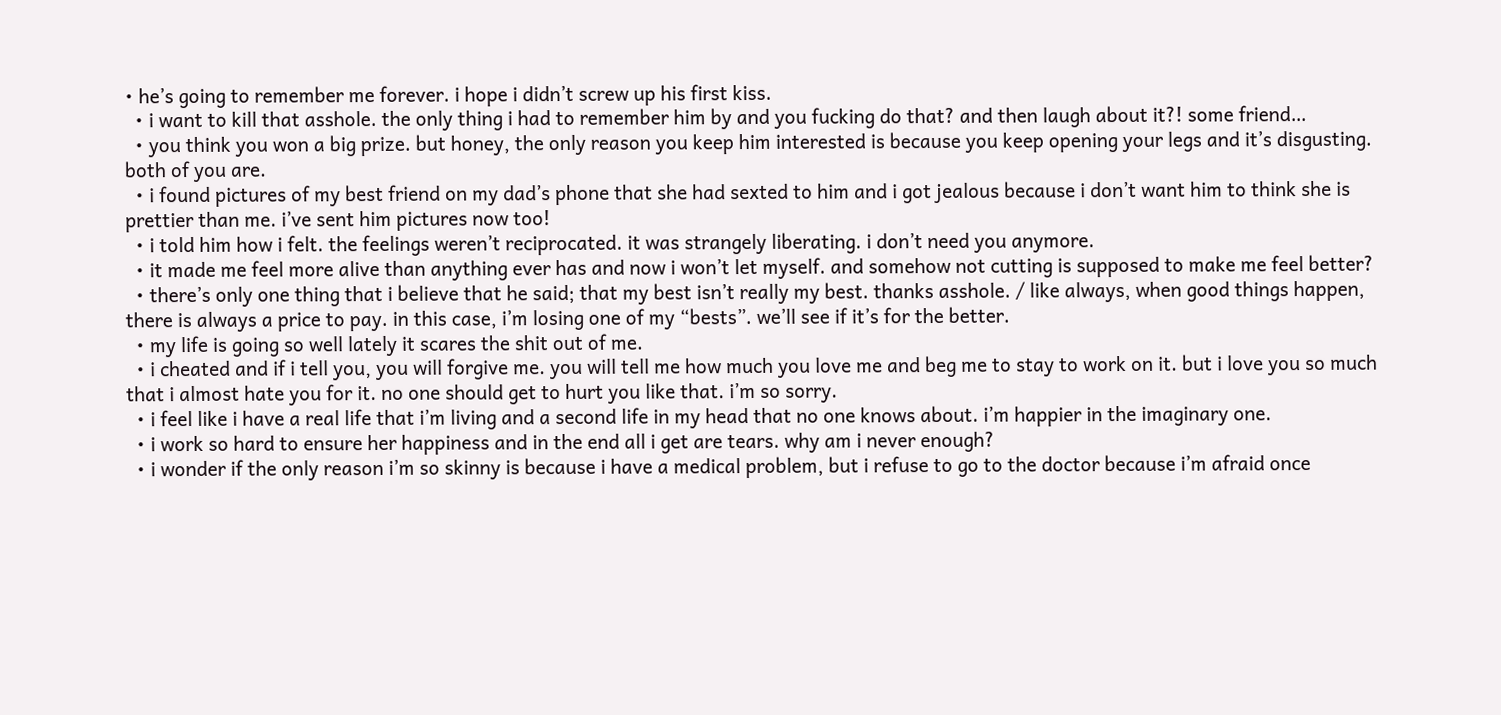• he’s going to remember me forever. i hope i didn’t screw up his first kiss.
  • i want to kill that asshole. the only thing i had to remember him by and you fucking do that? and then laugh about it?! some friend…
  • you think you won a big prize. but honey, the only reason you keep him interested is because you keep opening your legs and it’s disgusting. both of you are.
  • i found pictures of my best friend on my dad’s phone that she had sexted to him and i got jealous because i don’t want him to think she is prettier than me. i’ve sent him pictures now too!
  • i told him how i felt. the feelings weren’t reciprocated. it was strangely liberating. i don’t need you anymore.
  • it made me feel more alive than anything ever has and now i won’t let myself. and somehow not cutting is supposed to make me feel better?
  • there’s only one thing that i believe that he said; that my best isn’t really my best. thanks asshole. / like always, when good things happen, there is always a price to pay. in this case, i’m losing one of my “bests”. we’ll see if it’s for the better.
  • my life is going so well lately it scares the shit out of me.
  • i cheated and if i tell you, you will forgive me. you will tell me how much you love me and beg me to stay to work on it. but i love you so much that i almost hate you for it. no one should get to hurt you like that. i’m so sorry.
  • i feel like i have a real life that i’m living and a second life in my head that no one knows about. i’m happier in the imaginary one.
  • i work so hard to ensure her happiness and in the end all i get are tears. why am i never enough?
  • i wonder if the only reason i’m so skinny is because i have a medical problem, but i refuse to go to the doctor because i’m afraid once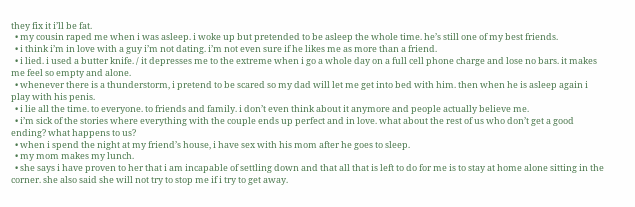they fix it i’ll be fat.
  • my cousin raped me when i was asleep. i woke up but pretended to be asleep the whole time. he’s still one of my best friends.
  • i think i’m in love with a guy i’m not dating. i’m not even sure if he likes me as more than a friend.
  • i lied. i used a butter knife. / it depresses me to the extreme when i go a whole day on a full cell phone charge and lose no bars. it makes me feel so empty and alone.
  • whenever there is a thunderstorm, i pretend to be scared so my dad will let me get into bed with him. then when he is asleep again i play with his penis.
  • i lie all the time. to everyone. to friends and family. i don’t even think about it anymore and people actually believe me.
  • i’m sick of the stories where everything with the couple ends up perfect and in love. what about the rest of us who don’t get a good ending? what happens to us?
  • when i spend the night at my friend’s house, i have sex with his mom after he goes to sleep.
  • my mom makes my lunch.
  • she says i have proven to her that i am incapable of settling down and that all that is left to do for me is to stay at home alone sitting in the corner. she also said she will not try to stop me if i try to get away.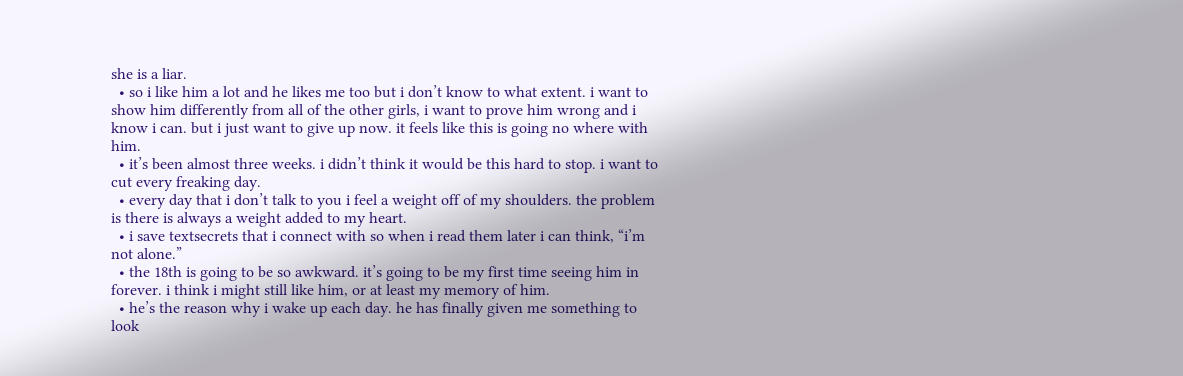she is a liar.
  • so i like him a lot and he likes me too but i don’t know to what extent. i want to show him differently from all of the other girls, i want to prove him wrong and i know i can. but i just want to give up now. it feels like this is going no where with him.
  • it’s been almost three weeks. i didn’t think it would be this hard to stop. i want to cut every freaking day.
  • every day that i don’t talk to you i feel a weight off of my shoulders. the problem is there is always a weight added to my heart.
  • i save textsecrets that i connect with so when i read them later i can think, “i’m not alone.”
  • the 18th is going to be so awkward. it’s going to be my first time seeing him in forever. i think i might still like him, or at least my memory of him.
  • he’s the reason why i wake up each day. he has finally given me something to look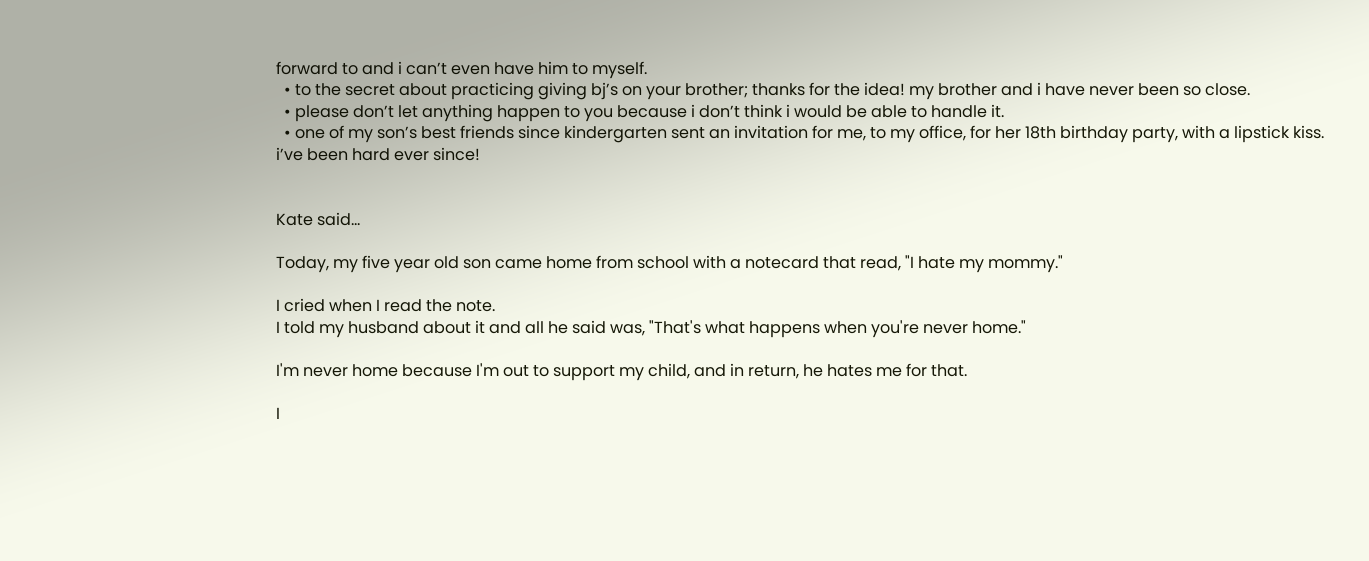forward to and i can’t even have him to myself.
  • to the secret about practicing giving bj’s on your brother; thanks for the idea! my brother and i have never been so close.
  • please don’t let anything happen to you because i don’t think i would be able to handle it.
  • one of my son’s best friends since kindergarten sent an invitation for me, to my office, for her 18th birthday party, with a lipstick kiss. i’ve been hard ever since!


Kate said...

Today, my five year old son came home from school with a notecard that read, "I hate my mommy."

I cried when I read the note.
I told my husband about it and all he said was, "That's what happens when you're never home."

I'm never home because I'm out to support my child, and in return, he hates me for that.

I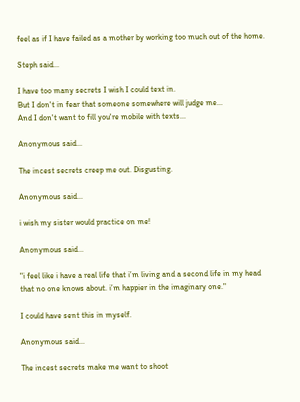feel as if I have failed as a mother by working too much out of the home.

Steph said...

I have too many secrets I wish I could text in.
But I don't in fear that someone somewhere will judge me...
And I don't want to fill you're mobile with texts...

Anonymous said...

The incest secrets creep me out. Disgusting.

Anonymous said...

i wish my sister would practice on me!

Anonymous said...

"i feel like i have a real life that i’m living and a second life in my head that no one knows about. i’m happier in the imaginary one."

I could have sent this in myself.

Anonymous said...

The incest secrets make me want to shoot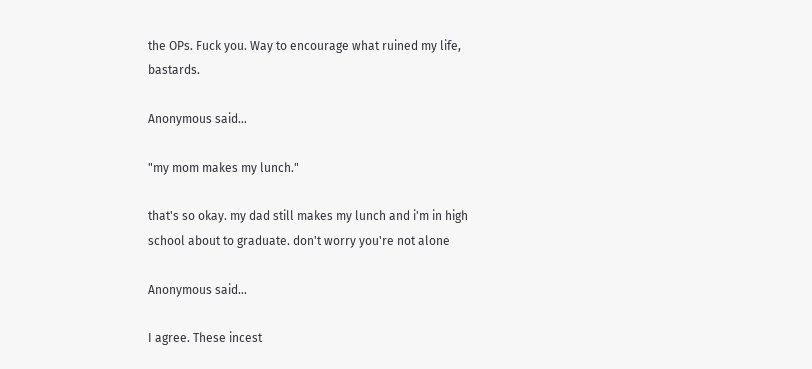the OPs. Fuck you. Way to encourage what ruined my life, bastards.

Anonymous said...

"my mom makes my lunch."

that's so okay. my dad still makes my lunch and i'm in high school about to graduate. don't worry you're not alone

Anonymous said...

I agree. These incest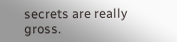secrets are really gross.